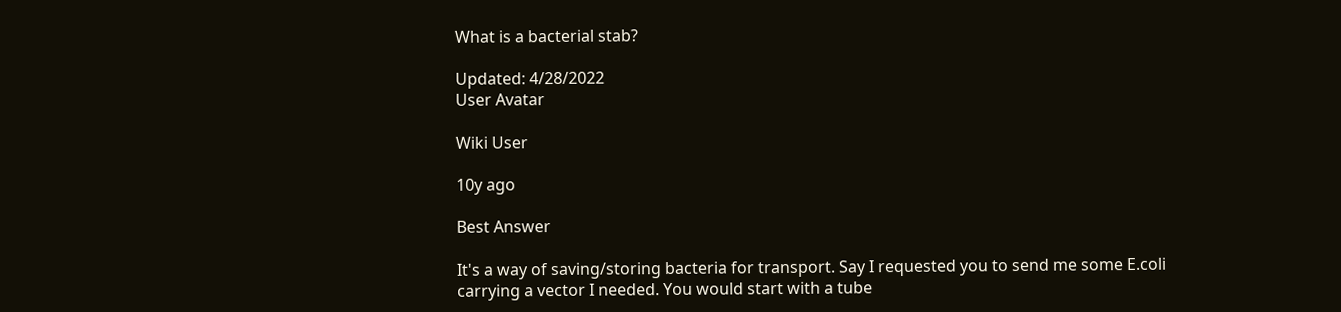What is a bacterial stab?

Updated: 4/28/2022
User Avatar

Wiki User

10y ago

Best Answer

It's a way of saving/storing bacteria for transport. Say I requested you to send me some E.coli carrying a vector I needed. You would start with a tube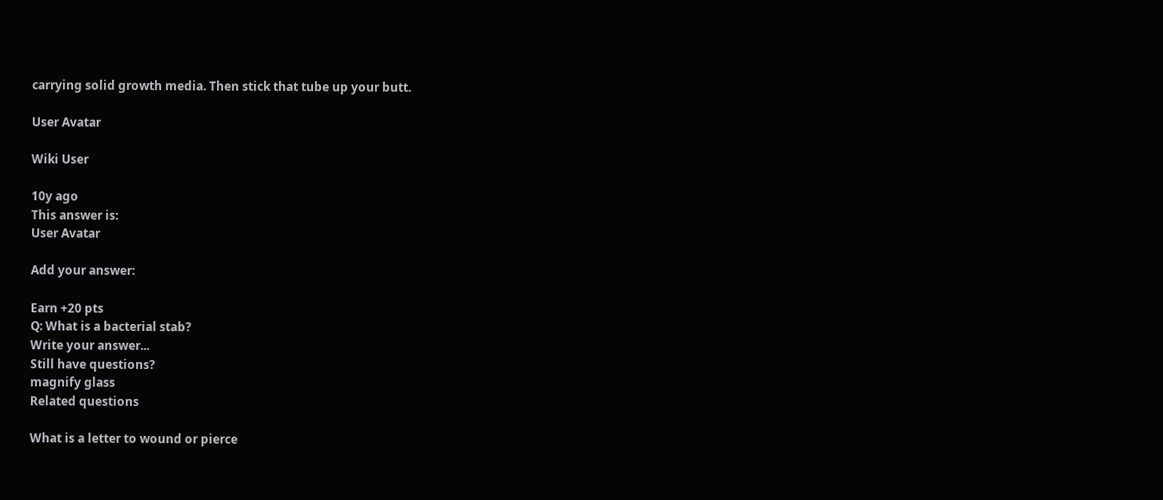carrying solid growth media. Then stick that tube up your butt.

User Avatar

Wiki User

10y ago
This answer is:
User Avatar

Add your answer:

Earn +20 pts
Q: What is a bacterial stab?
Write your answer...
Still have questions?
magnify glass
Related questions

What is a letter to wound or pierce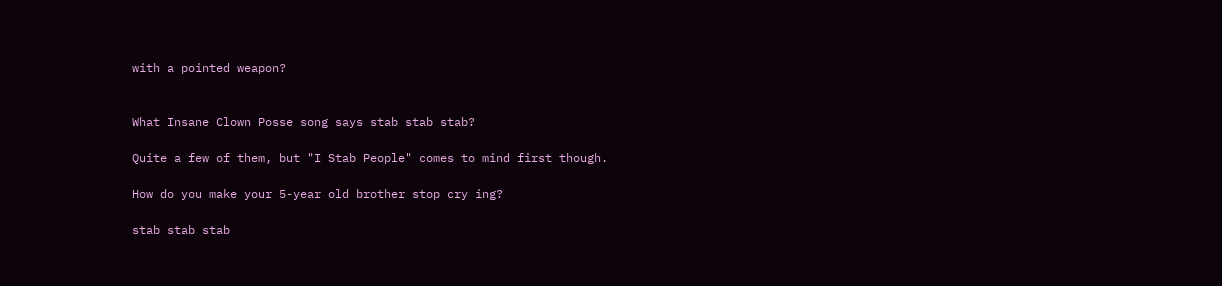with a pointed weapon?


What Insane Clown Posse song says stab stab stab?

Quite a few of them, but "I Stab People" comes to mind first though.

How do you make your 5-year old brother stop cry ing?

stab stab stab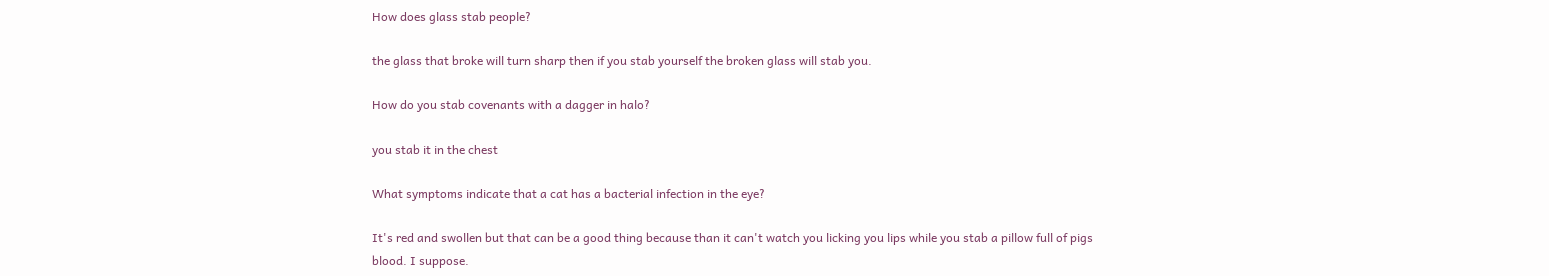How does glass stab people?

the glass that broke will turn sharp then if you stab yourself the broken glass will stab you.

How do you stab covenants with a dagger in halo?

you stab it in the chest

What symptoms indicate that a cat has a bacterial infection in the eye?

It's red and swollen but that can be a good thing because than it can't watch you licking you lips while you stab a pillow full of pigs blood. I suppose.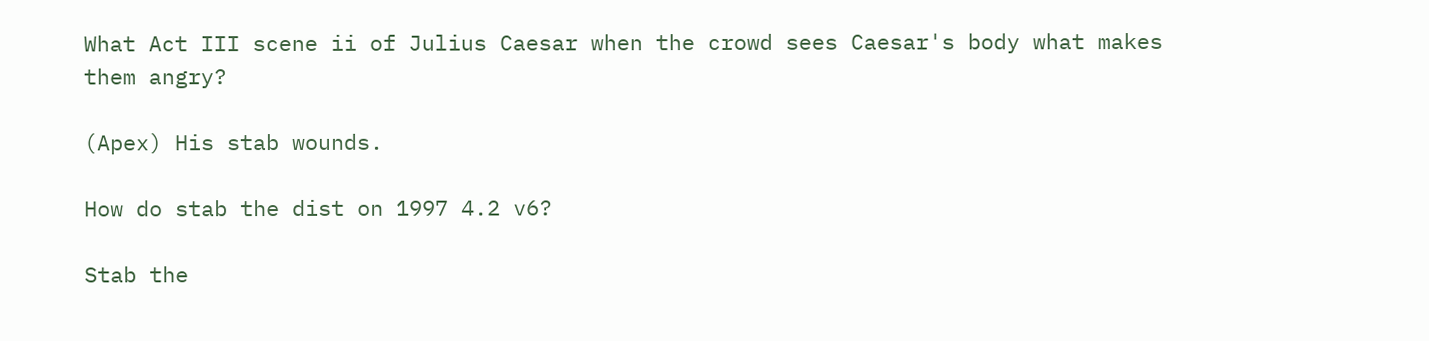What Act III scene ii of Julius Caesar when the crowd sees Caesar's body what makes them angry?

(Apex) His stab wounds.

How do stab the dist on 1997 4.2 v6?

Stab the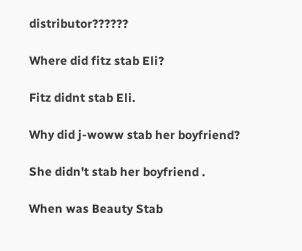distributor??????

Where did fitz stab Eli?

Fitz didnt stab Eli.

Why did j-woww stab her boyfriend?

She didn't stab her boyfriend .

When was Beauty Stab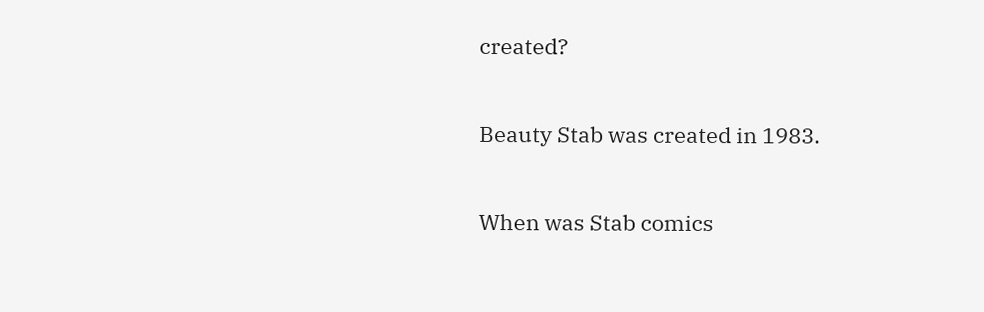created?

Beauty Stab was created in 1983.

When was Stab comics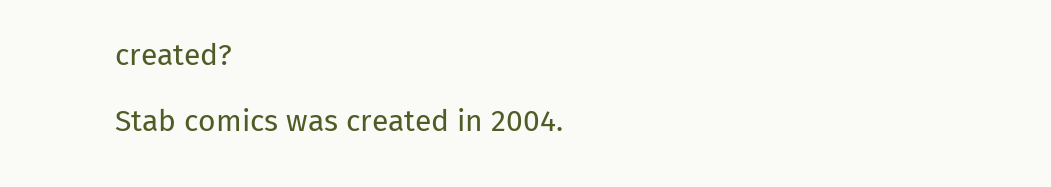created?

Stab comics was created in 2004.